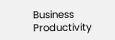Business Productivity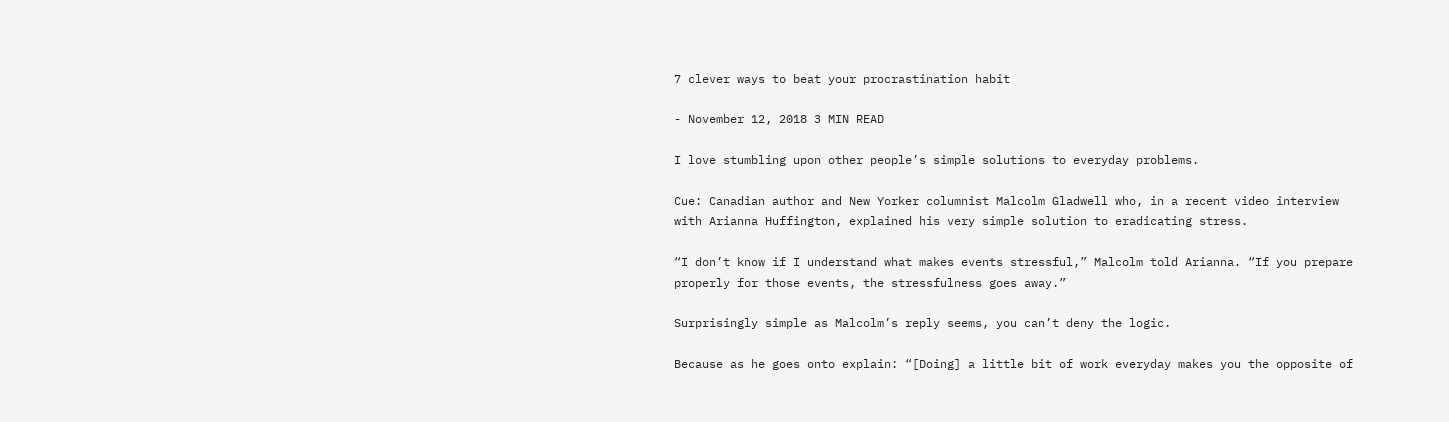7 clever ways to beat your procrastination habit

- November 12, 2018 3 MIN READ

I love stumbling upon other people’s simple solutions to everyday problems.

Cue: Canadian author and New Yorker columnist Malcolm Gladwell who, in a recent video interview with Arianna Huffington, explained his very simple solution to eradicating stress.

“I don’t know if I understand what makes events stressful,” Malcolm told Arianna. “If you prepare properly for those events, the stressfulness goes away.”

Surprisingly simple as Malcolm’s reply seems, you can’t deny the logic.

Because as he goes onto explain: “[Doing] a little bit of work everyday makes you the opposite of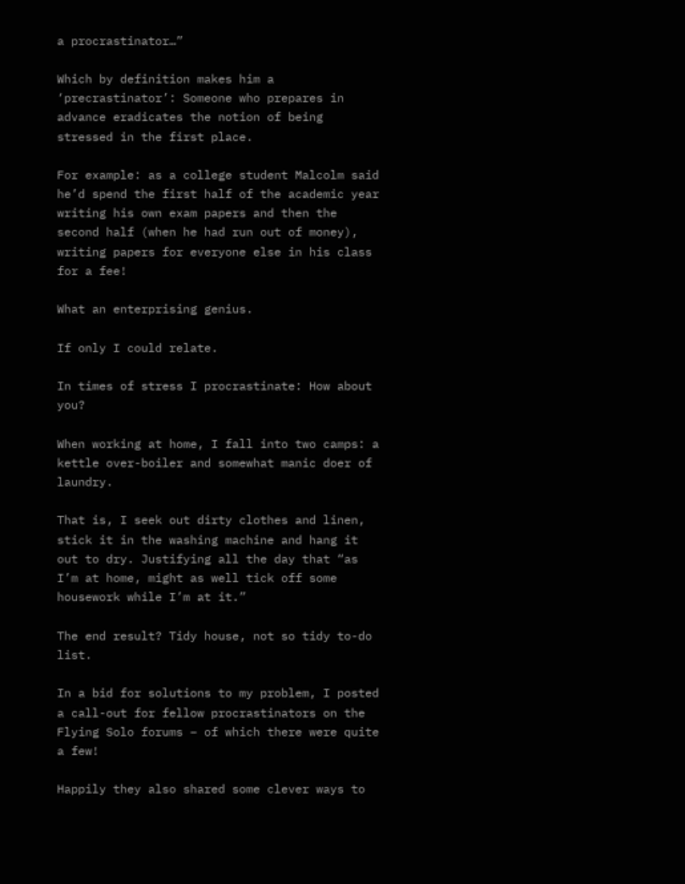a procrastinator…”

Which by definition makes him a ‘precrastinator’: Someone who prepares in advance eradicates the notion of being stressed in the first place.

For example: as a college student Malcolm said he’d spend the first half of the academic year writing his own exam papers and then the second half (when he had run out of money), writing papers for everyone else in his class for a fee!

What an enterprising genius.

If only I could relate.

In times of stress I procrastinate: How about you?

When working at home, I fall into two camps: a kettle over-boiler and somewhat manic doer of laundry.

That is, I seek out dirty clothes and linen, stick it in the washing machine and hang it out to dry. Justifying all the day that “as I’m at home, might as well tick off some housework while I’m at it.”

The end result? Tidy house, not so tidy to-do list.

In a bid for solutions to my problem, I posted a call-out for fellow procrastinators on the Flying Solo forums – of which there were quite a few!

Happily they also shared some clever ways to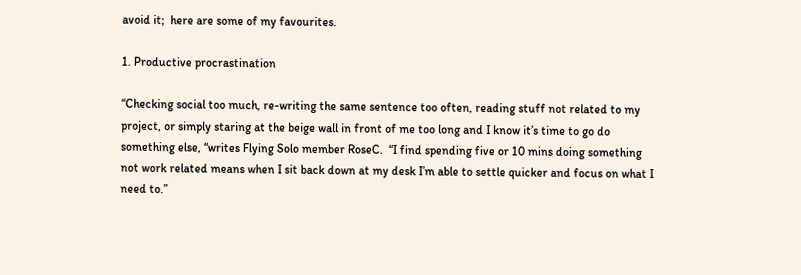avoid it;  here are some of my favourites.

1. Productive procrastination

“Checking social too much, re-writing the same sentence too often, reading stuff not related to my project, or simply staring at the beige wall in front of me too long and I know it’s time to go do something else, “writes Flying Solo member RoseC.  “I find spending five or 10 mins doing something not work related means when I sit back down at my desk I’m able to settle quicker and focus on what I need to.”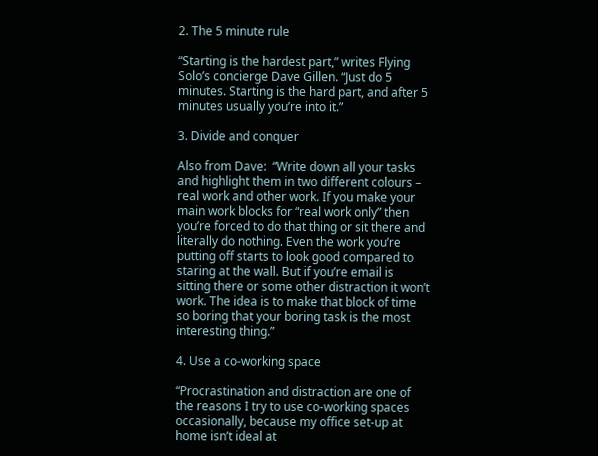2. The 5 minute rule

“Starting is the hardest part,” writes Flying Solo’s concierge Dave Gillen. “Just do 5 minutes. Starting is the hard part, and after 5 minutes usually you’re into it.”

3. Divide and conquer

Also from Dave:  “Write down all your tasks and highlight them in two different colours – real work and other work. If you make your main work blocks for “real work only” then you’re forced to do that thing or sit there and literally do nothing. Even the work you’re putting off starts to look good compared to staring at the wall. But if you’re email is sitting there or some other distraction it won’t work. The idea is to make that block of time so boring that your boring task is the most interesting thing.”

4. Use a co-working space

“Procrastination and distraction are one of the reasons I try to use co-working spaces occasionally, because my office set-up at home isn’t ideal at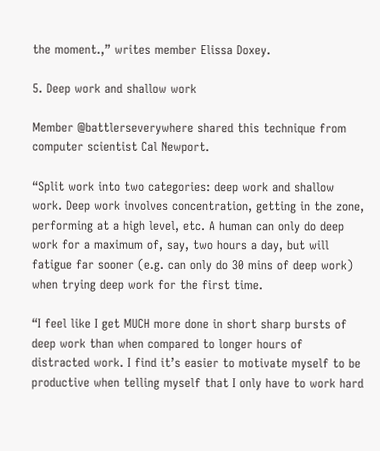the moment.,” writes member Elissa Doxey.

5. Deep work and shallow work

Member @battlerseverywhere shared this technique from computer scientist Cal Newport.

“Split work into two categories: deep work and shallow work. Deep work involves concentration, getting in the zone, performing at a high level, etc. A human can only do deep work for a maximum of, say, two hours a day, but will fatigue far sooner (e.g. can only do 30 mins of deep work) when trying deep work for the first time.

“I feel like I get MUCH more done in short sharp bursts of deep work than when compared to longer hours of distracted work. I find it’s easier to motivate myself to be productive when telling myself that I only have to work hard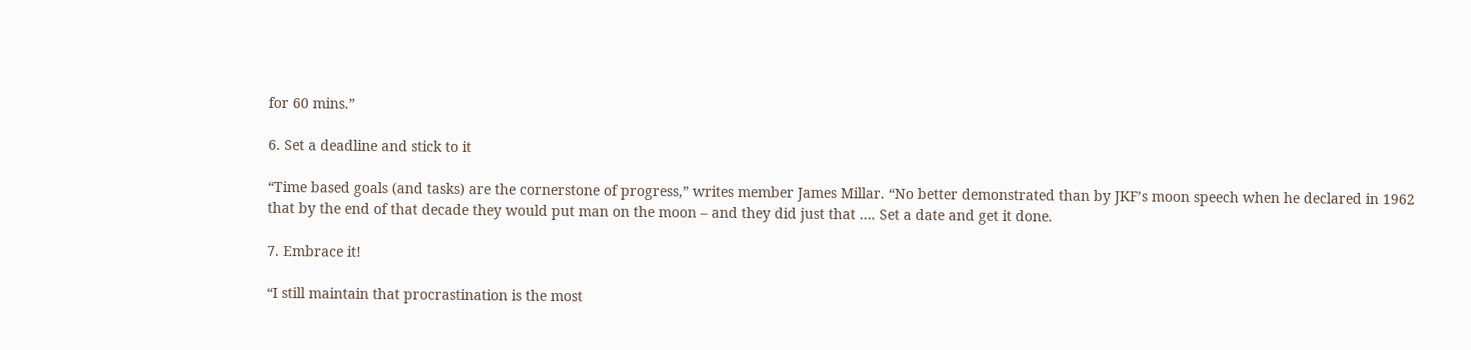for 60 mins.”

6. Set a deadline and stick to it

“Time based goals (and tasks) are the cornerstone of progress,” writes member James Millar. “No better demonstrated than by JKF’s moon speech when he declared in 1962 that by the end of that decade they would put man on the moon – and they did just that …. Set a date and get it done.

7. Embrace it!

“I still maintain that procrastination is the most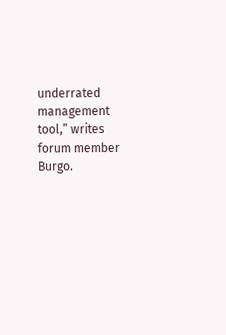underrated management tool,” writes forum member Burgo.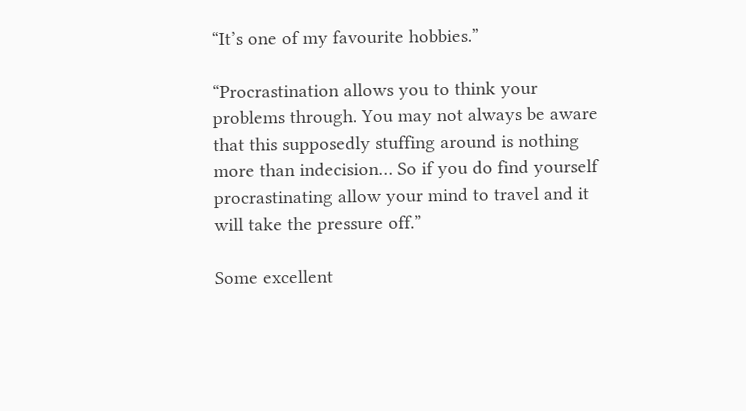“It’s one of my favourite hobbies.”

“Procrastination allows you to think your problems through. You may not always be aware that this supposedly stuffing around is nothing more than indecision… So if you do find yourself procrastinating allow your mind to travel and it will take the pressure off.”

Some excellent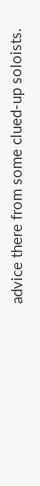advice there from some clued-up soloists.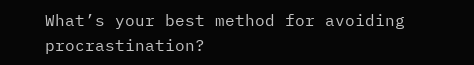What’s your best method for avoiding procrastination?